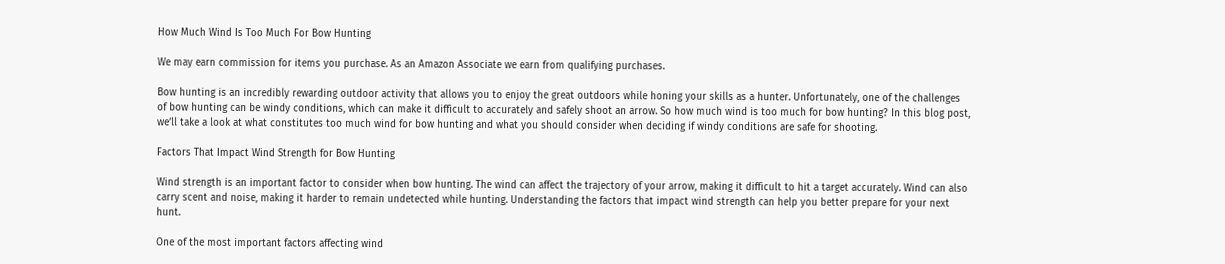How Much Wind Is Too Much For Bow Hunting

We may earn commission for items you purchase. As an Amazon Associate we earn from qualifying purchases.

Bow hunting is an incredibly rewarding outdoor activity that allows you to enjoy the great outdoors while honing your skills as a hunter. Unfortunately, one of the challenges of bow hunting can be windy conditions, which can make it difficult to accurately and safely shoot an arrow. So how much wind is too much for bow hunting? In this blog post, we’ll take a look at what constitutes too much wind for bow hunting and what you should consider when deciding if windy conditions are safe for shooting.

Factors That Impact Wind Strength for Bow Hunting

Wind strength is an important factor to consider when bow hunting. The wind can affect the trajectory of your arrow, making it difficult to hit a target accurately. Wind can also carry scent and noise, making it harder to remain undetected while hunting. Understanding the factors that impact wind strength can help you better prepare for your next hunt.

One of the most important factors affecting wind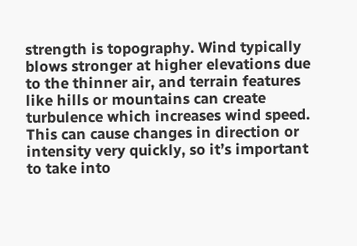strength is topography. Wind typically blows stronger at higher elevations due to the thinner air, and terrain features like hills or mountains can create turbulence which increases wind speed. This can cause changes in direction or intensity very quickly, so it’s important to take into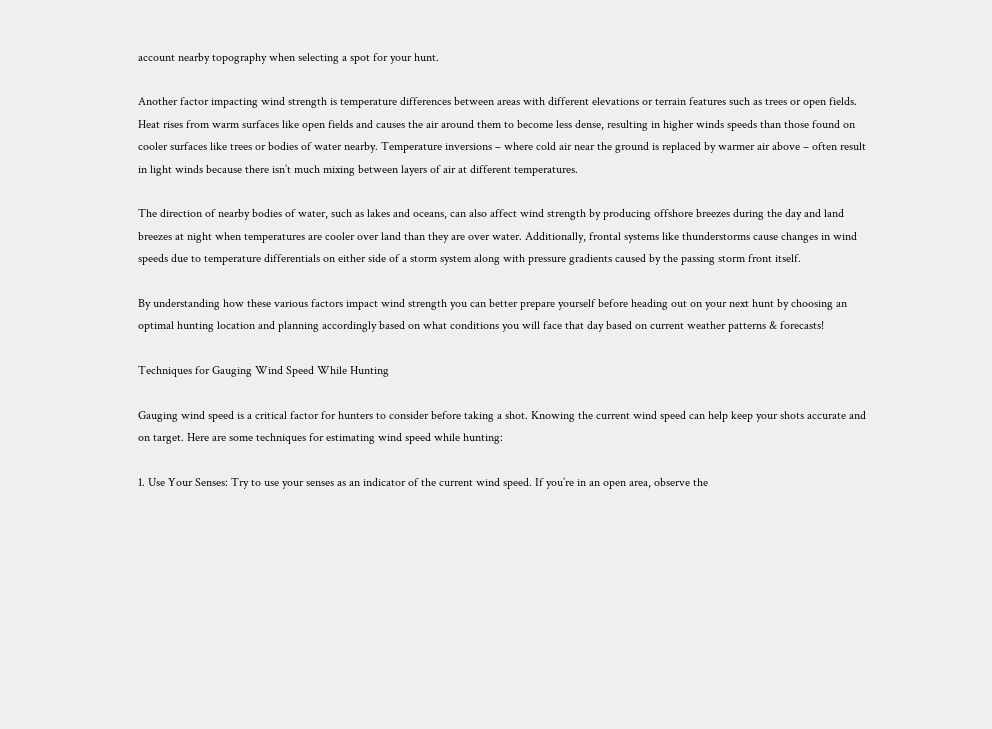account nearby topography when selecting a spot for your hunt.

Another factor impacting wind strength is temperature differences between areas with different elevations or terrain features such as trees or open fields. Heat rises from warm surfaces like open fields and causes the air around them to become less dense, resulting in higher winds speeds than those found on cooler surfaces like trees or bodies of water nearby. Temperature inversions – where cold air near the ground is replaced by warmer air above – often result in light winds because there isn’t much mixing between layers of air at different temperatures.

The direction of nearby bodies of water, such as lakes and oceans, can also affect wind strength by producing offshore breezes during the day and land breezes at night when temperatures are cooler over land than they are over water. Additionally, frontal systems like thunderstorms cause changes in wind speeds due to temperature differentials on either side of a storm system along with pressure gradients caused by the passing storm front itself.

By understanding how these various factors impact wind strength you can better prepare yourself before heading out on your next hunt by choosing an optimal hunting location and planning accordingly based on what conditions you will face that day based on current weather patterns & forecasts!

Techniques for Gauging Wind Speed While Hunting

Gauging wind speed is a critical factor for hunters to consider before taking a shot. Knowing the current wind speed can help keep your shots accurate and on target. Here are some techniques for estimating wind speed while hunting:

1. Use Your Senses: Try to use your senses as an indicator of the current wind speed. If you’re in an open area, observe the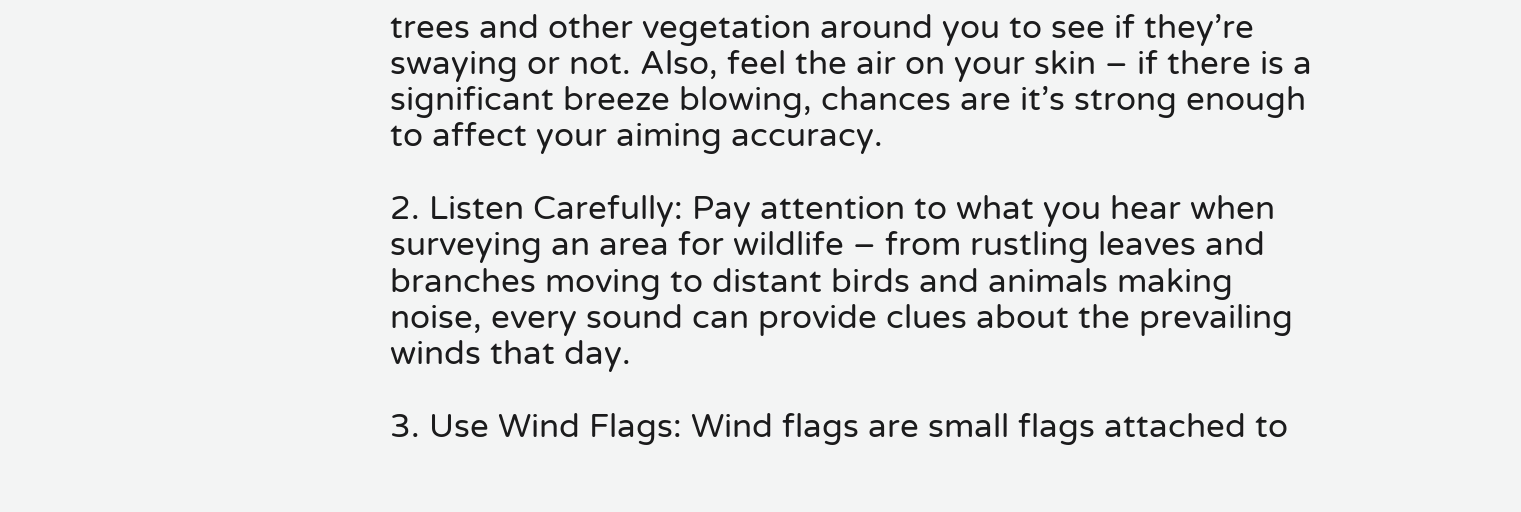trees and other vegetation around you to see if they’re swaying or not. Also, feel the air on your skin – if there is a significant breeze blowing, chances are it’s strong enough to affect your aiming accuracy.

2. Listen Carefully: Pay attention to what you hear when surveying an area for wildlife – from rustling leaves and branches moving to distant birds and animals making noise, every sound can provide clues about the prevailing winds that day.

3. Use Wind Flags: Wind flags are small flags attached to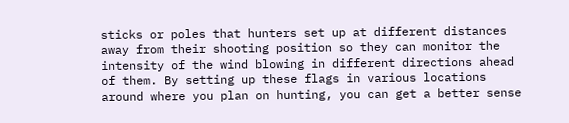sticks or poles that hunters set up at different distances away from their shooting position so they can monitor the intensity of the wind blowing in different directions ahead of them. By setting up these flags in various locations around where you plan on hunting, you can get a better sense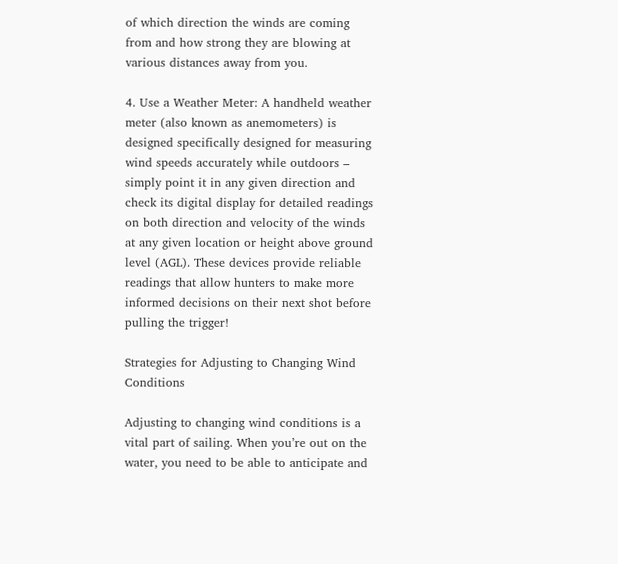of which direction the winds are coming from and how strong they are blowing at various distances away from you.

4. Use a Weather Meter: A handheld weather meter (also known as anemometers) is designed specifically designed for measuring wind speeds accurately while outdoors – simply point it in any given direction and check its digital display for detailed readings on both direction and velocity of the winds at any given location or height above ground level (AGL). These devices provide reliable readings that allow hunters to make more informed decisions on their next shot before pulling the trigger!

Strategies for Adjusting to Changing Wind Conditions

Adjusting to changing wind conditions is a vital part of sailing. When you’re out on the water, you need to be able to anticipate and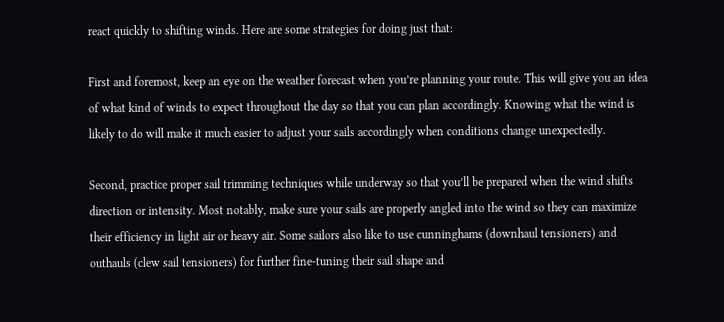react quickly to shifting winds. Here are some strategies for doing just that:

First and foremost, keep an eye on the weather forecast when you’re planning your route. This will give you an idea of what kind of winds to expect throughout the day so that you can plan accordingly. Knowing what the wind is likely to do will make it much easier to adjust your sails accordingly when conditions change unexpectedly.

Second, practice proper sail trimming techniques while underway so that you’ll be prepared when the wind shifts direction or intensity. Most notably, make sure your sails are properly angled into the wind so they can maximize their efficiency in light air or heavy air. Some sailors also like to use cunninghams (downhaul tensioners) and outhauls (clew sail tensioners) for further fine-tuning their sail shape and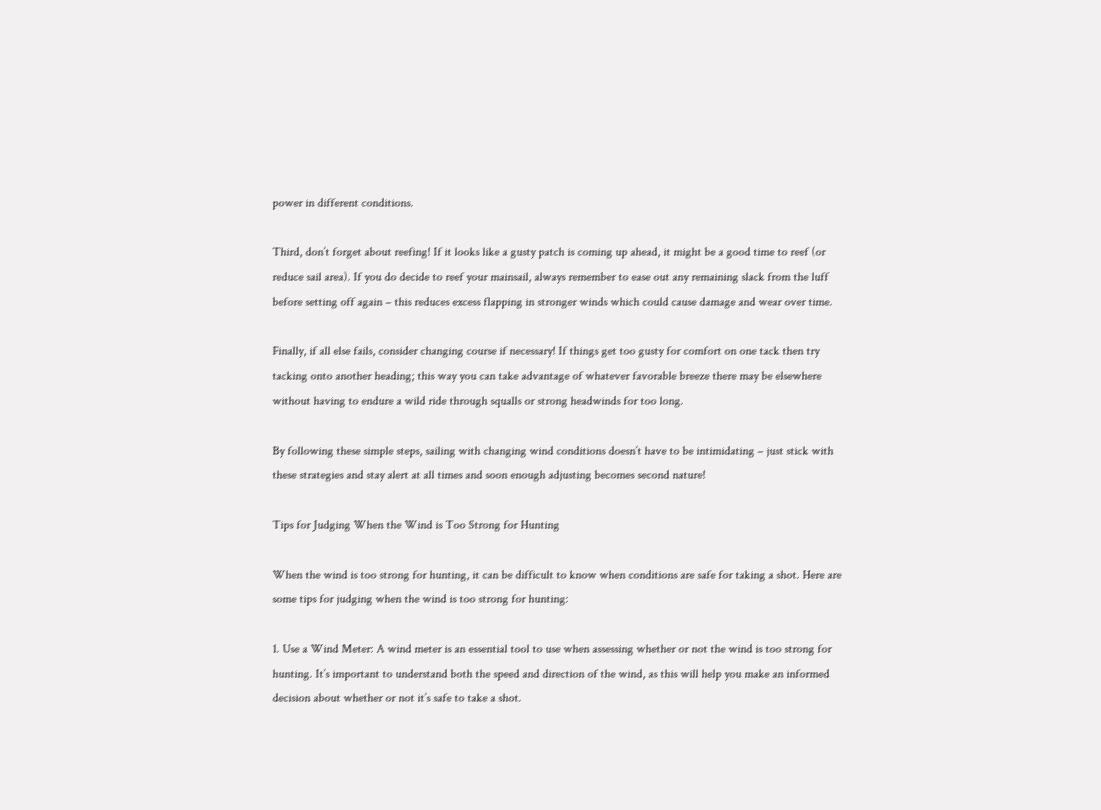power in different conditions.

Third, don’t forget about reefing! If it looks like a gusty patch is coming up ahead, it might be a good time to reef (or reduce sail area). If you do decide to reef your mainsail, always remember to ease out any remaining slack from the luff before setting off again – this reduces excess flapping in stronger winds which could cause damage and wear over time.

Finally, if all else fails, consider changing course if necessary! If things get too gusty for comfort on one tack then try tacking onto another heading; this way you can take advantage of whatever favorable breeze there may be elsewhere without having to endure a wild ride through squalls or strong headwinds for too long.

By following these simple steps, sailing with changing wind conditions doesn’t have to be intimidating – just stick with these strategies and stay alert at all times and soon enough adjusting becomes second nature!

Tips for Judging When the Wind is Too Strong for Hunting

When the wind is too strong for hunting, it can be difficult to know when conditions are safe for taking a shot. Here are some tips for judging when the wind is too strong for hunting:

1. Use a Wind Meter: A wind meter is an essential tool to use when assessing whether or not the wind is too strong for hunting. It’s important to understand both the speed and direction of the wind, as this will help you make an informed decision about whether or not it’s safe to take a shot.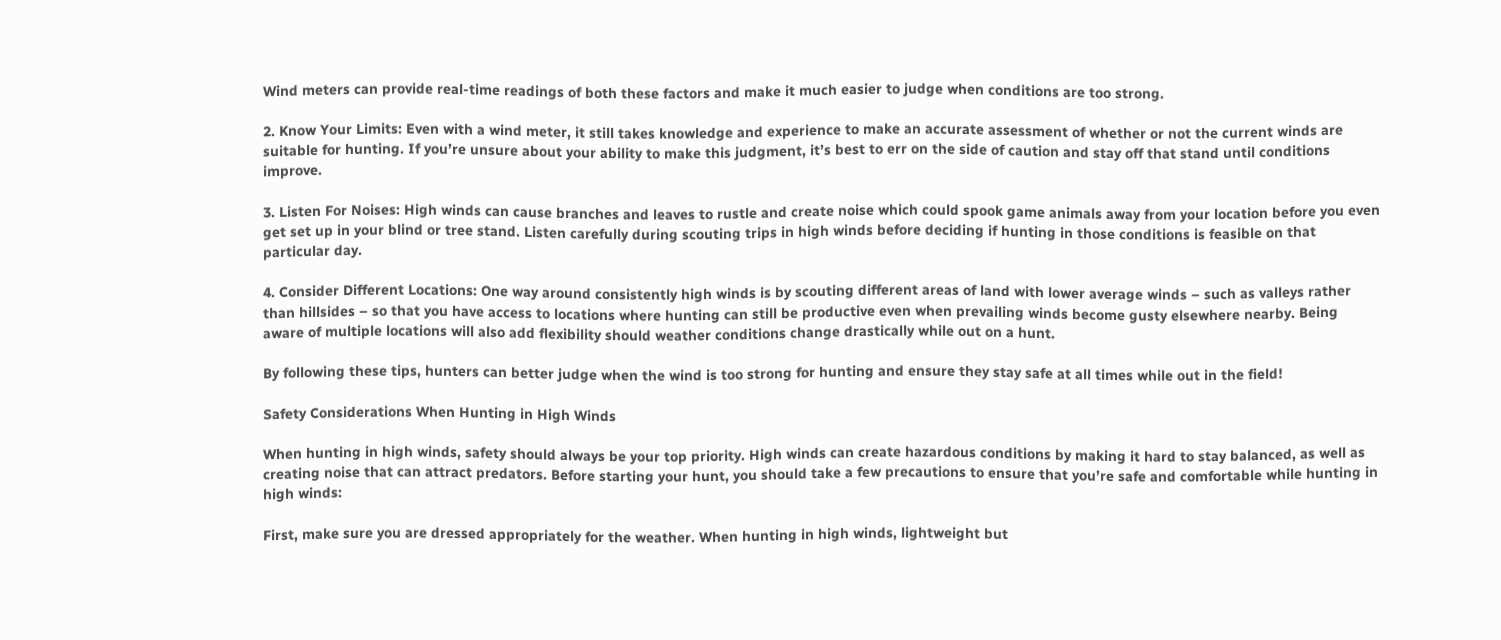Wind meters can provide real-time readings of both these factors and make it much easier to judge when conditions are too strong.

2. Know Your Limits: Even with a wind meter, it still takes knowledge and experience to make an accurate assessment of whether or not the current winds are suitable for hunting. If you’re unsure about your ability to make this judgment, it’s best to err on the side of caution and stay off that stand until conditions improve.

3. Listen For Noises: High winds can cause branches and leaves to rustle and create noise which could spook game animals away from your location before you even get set up in your blind or tree stand. Listen carefully during scouting trips in high winds before deciding if hunting in those conditions is feasible on that particular day.

4. Consider Different Locations: One way around consistently high winds is by scouting different areas of land with lower average winds – such as valleys rather than hillsides – so that you have access to locations where hunting can still be productive even when prevailing winds become gusty elsewhere nearby. Being aware of multiple locations will also add flexibility should weather conditions change drastically while out on a hunt.

By following these tips, hunters can better judge when the wind is too strong for hunting and ensure they stay safe at all times while out in the field!

Safety Considerations When Hunting in High Winds

When hunting in high winds, safety should always be your top priority. High winds can create hazardous conditions by making it hard to stay balanced, as well as creating noise that can attract predators. Before starting your hunt, you should take a few precautions to ensure that you’re safe and comfortable while hunting in high winds:

First, make sure you are dressed appropriately for the weather. When hunting in high winds, lightweight but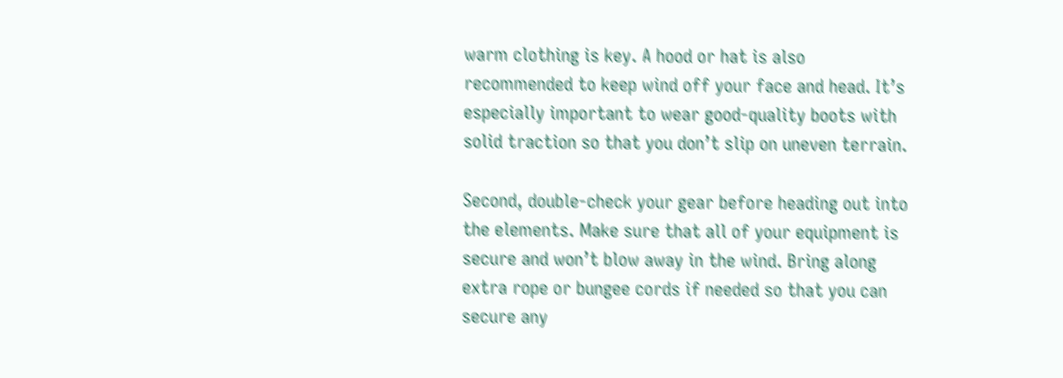warm clothing is key. A hood or hat is also recommended to keep wind off your face and head. It’s especially important to wear good-quality boots with solid traction so that you don’t slip on uneven terrain.

Second, double-check your gear before heading out into the elements. Make sure that all of your equipment is secure and won’t blow away in the wind. Bring along extra rope or bungee cords if needed so that you can secure any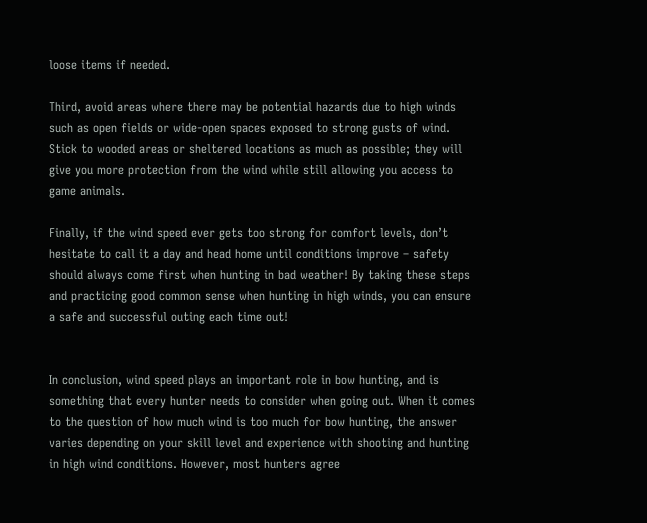loose items if needed.

Third, avoid areas where there may be potential hazards due to high winds such as open fields or wide-open spaces exposed to strong gusts of wind. Stick to wooded areas or sheltered locations as much as possible; they will give you more protection from the wind while still allowing you access to game animals.

Finally, if the wind speed ever gets too strong for comfort levels, don’t hesitate to call it a day and head home until conditions improve – safety should always come first when hunting in bad weather! By taking these steps and practicing good common sense when hunting in high winds, you can ensure a safe and successful outing each time out!


In conclusion, wind speed plays an important role in bow hunting, and is something that every hunter needs to consider when going out. When it comes to the question of how much wind is too much for bow hunting, the answer varies depending on your skill level and experience with shooting and hunting in high wind conditions. However, most hunters agree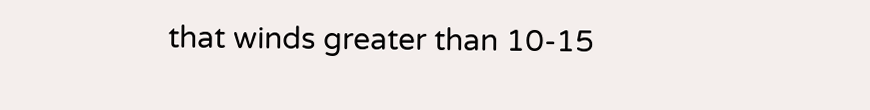that winds greater than 10-15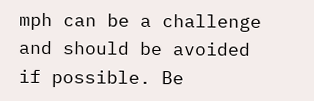mph can be a challenge and should be avoided if possible. Be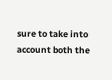sure to take into account both the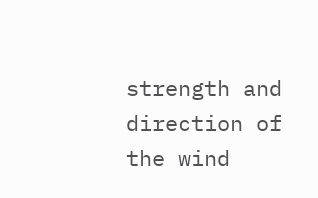strength and direction of the wind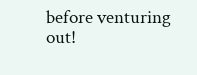before venturing out!